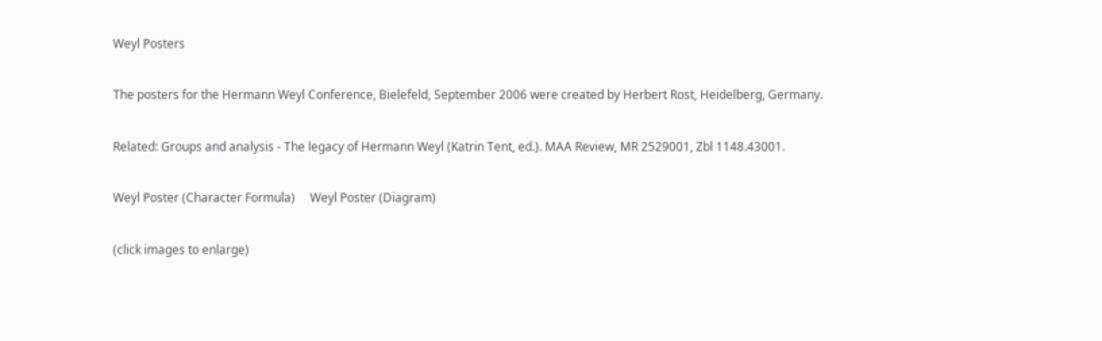Weyl Posters

The posters for the Hermann Weyl Conference, Bielefeld, September 2006 were created by Herbert Rost, Heidelberg, Germany.

Related: Groups and analysis - The legacy of Hermann Weyl (Katrin Tent, ed.). MAA Review, MR 2529001, Zbl 1148.43001.

Weyl Poster (Character Formula)     Weyl Poster (Diagram)

(click images to enlarge)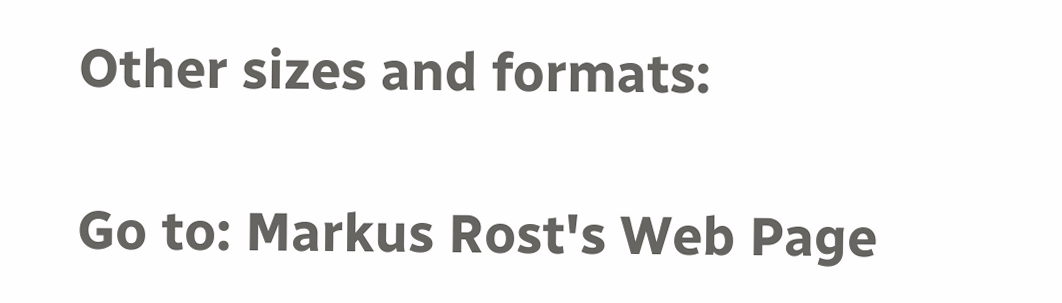Other sizes and formats:

Go to: Markus Rost's Web Page